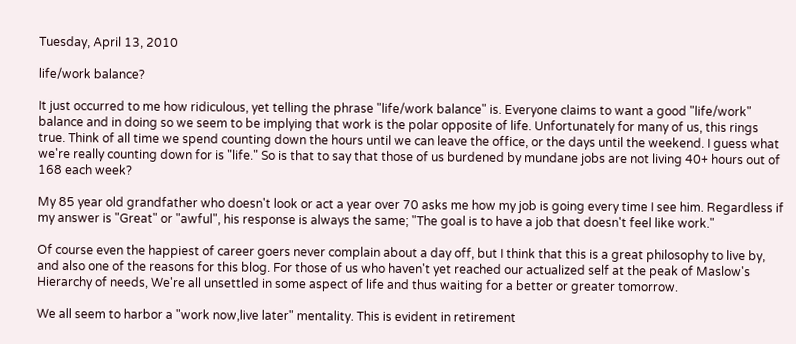Tuesday, April 13, 2010

life/work balance?

It just occurred to me how ridiculous, yet telling the phrase "life/work balance" is. Everyone claims to want a good "life/work" balance and in doing so we seem to be implying that work is the polar opposite of life. Unfortunately for many of us, this rings true. Think of all time we spend counting down the hours until we can leave the office, or the days until the weekend. I guess what we're really counting down for is "life." So is that to say that those of us burdened by mundane jobs are not living 40+ hours out of 168 each week?

My 85 year old grandfather who doesn't look or act a year over 70 asks me how my job is going every time I see him. Regardless if my answer is "Great" or "awful", his response is always the same; "The goal is to have a job that doesn't feel like work."

Of course even the happiest of career goers never complain about a day off, but I think that this is a great philosophy to live by, and also one of the reasons for this blog. For those of us who haven't yet reached our actualized self at the peak of Maslow's Hierarchy of needs, We're all unsettled in some aspect of life and thus waiting for a better or greater tomorrow.

We all seem to harbor a "work now,live later" mentality. This is evident in retirement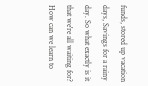funds, stored up vacation days, Savings for a rainy day. So what exactly is it that we're all waiting for? How can we learn to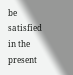be satisfied in the present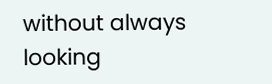without always looking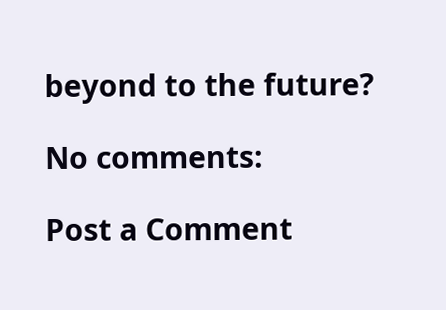beyond to the future?

No comments:

Post a Comment